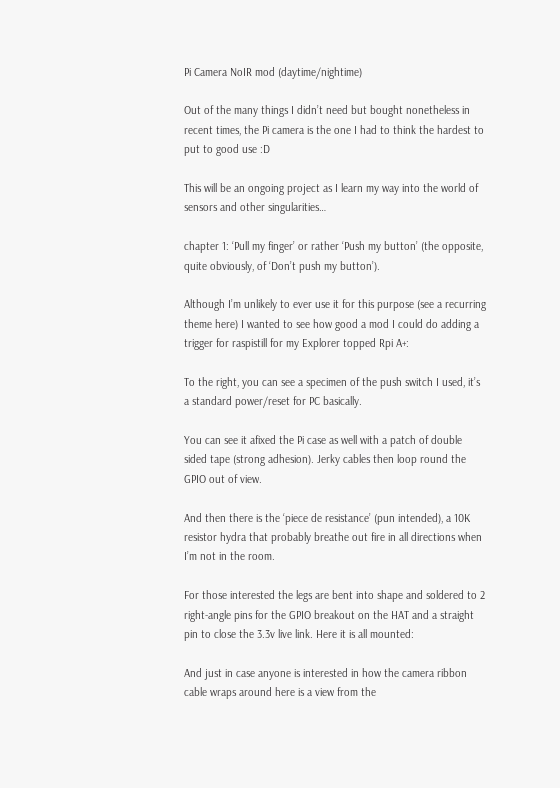Pi Camera NoIR mod (daytime/nightime)

Out of the many things I didn’t need but bought nonetheless in recent times, the Pi camera is the one I had to think the hardest to put to good use :D

This will be an ongoing project as I learn my way into the world of sensors and other singularities…

chapter 1: ‘Pull my finger’ or rather ‘Push my button’ (the opposite, quite obviously, of ‘Don’t push my button’).

Although I’m unlikely to ever use it for this purpose (see a recurring theme here) I wanted to see how good a mod I could do adding a trigger for raspistill for my Explorer topped Rpi A+:

To the right, you can see a specimen of the push switch I used, it’s a standard power/reset for PC basically.

You can see it afixed the Pi case as well with a patch of double sided tape (strong adhesion). Jerky cables then loop round the GPIO out of view.

And then there is the ‘piece de resistance’ (pun intended), a 10K resistor hydra that probably breathe out fire in all directions when I’m not in the room.

For those interested the legs are bent into shape and soldered to 2 right-angle pins for the GPIO breakout on the HAT and a straight pin to close the 3.3v live link. Here it is all mounted:

And just in case anyone is interested in how the camera ribbon cable wraps around here is a view from the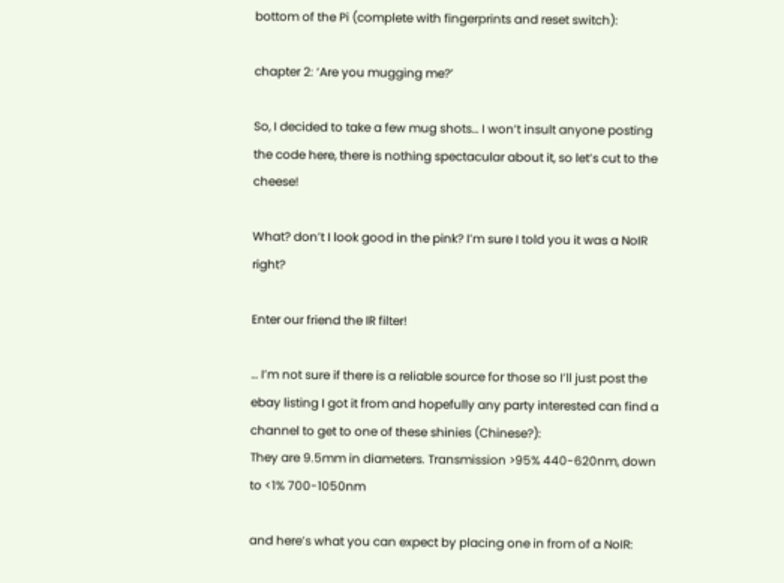bottom of the Pi (complete with fingerprints and reset switch):

chapter 2: ‘Are you mugging me?’

So, I decided to take a few mug shots… I won’t insult anyone posting the code here, there is nothing spectacular about it, so let’s cut to the cheese!

What? don’t I look good in the pink? I’m sure I told you it was a NoIR right?

Enter our friend the IR filter!

… I’m not sure if there is a reliable source for those so I’ll just post the ebay listing I got it from and hopefully any party interested can find a channel to get to one of these shinies (Chinese?):
They are 9.5mm in diameters. Transmission >95% 440-620nm, down to <1% 700-1050nm

and here’s what you can expect by placing one in from of a NoIR: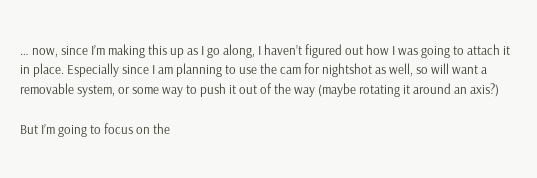… now, since I’m making this up as I go along, I haven’t figured out how I was going to attach it in place. Especially since I am planning to use the cam for nightshot as well, so will want a removable system, or some way to push it out of the way (maybe rotating it around an axis?)

But I’m going to focus on the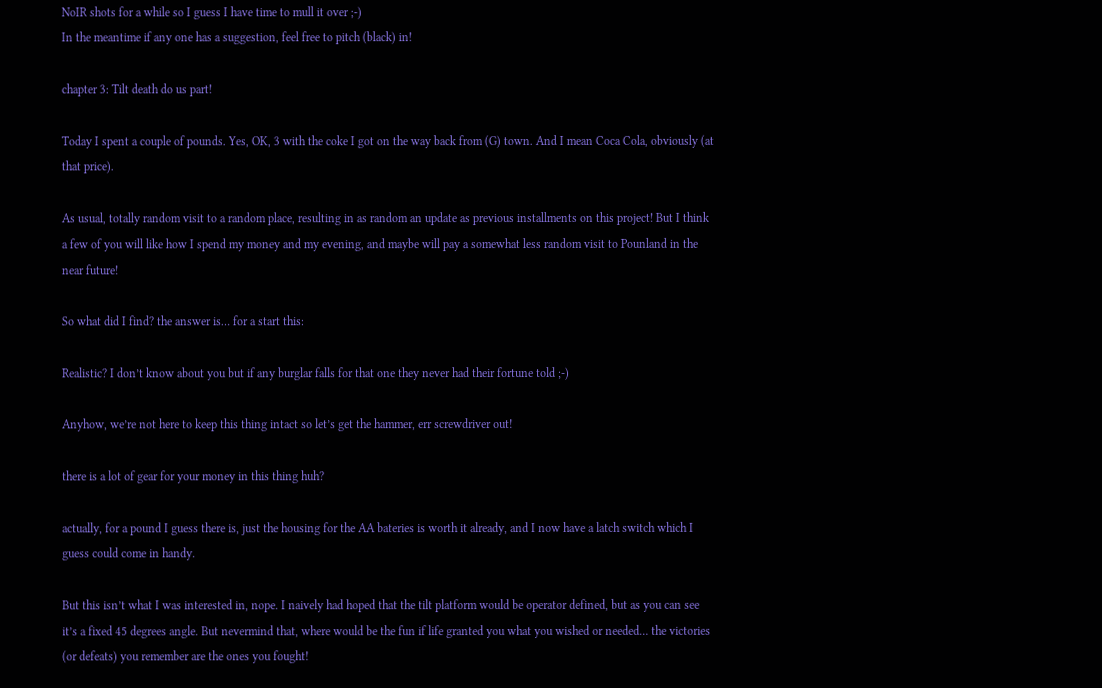NoIR shots for a while so I guess I have time to mull it over ;-)
In the meantime if any one has a suggestion, feel free to pitch (black) in!

chapter 3: Tilt death do us part!

Today I spent a couple of pounds. Yes, OK, 3 with the coke I got on the way back from (G) town. And I mean Coca Cola, obviously (at that price).

As usual, totally random visit to a random place, resulting in as random an update as previous installments on this project! But I think a few of you will like how I spend my money and my evening, and maybe will pay a somewhat less random visit to Pounland in the near future!

So what did I find? the answer is… for a start this:

Realistic? I don’t know about you but if any burglar falls for that one they never had their fortune told ;-)

Anyhow, we’re not here to keep this thing intact so let’s get the hammer, err screwdriver out!

there is a lot of gear for your money in this thing huh?

actually, for a pound I guess there is, just the housing for the AA bateries is worth it already, and I now have a latch switch which I guess could come in handy.

But this isn’t what I was interested in, nope. I naively had hoped that the tilt platform would be operator defined, but as you can see it’s a fixed 45 degrees angle. But nevermind that, where would be the fun if life granted you what you wished or needed… the victories (or defeats) you remember are the ones you fought!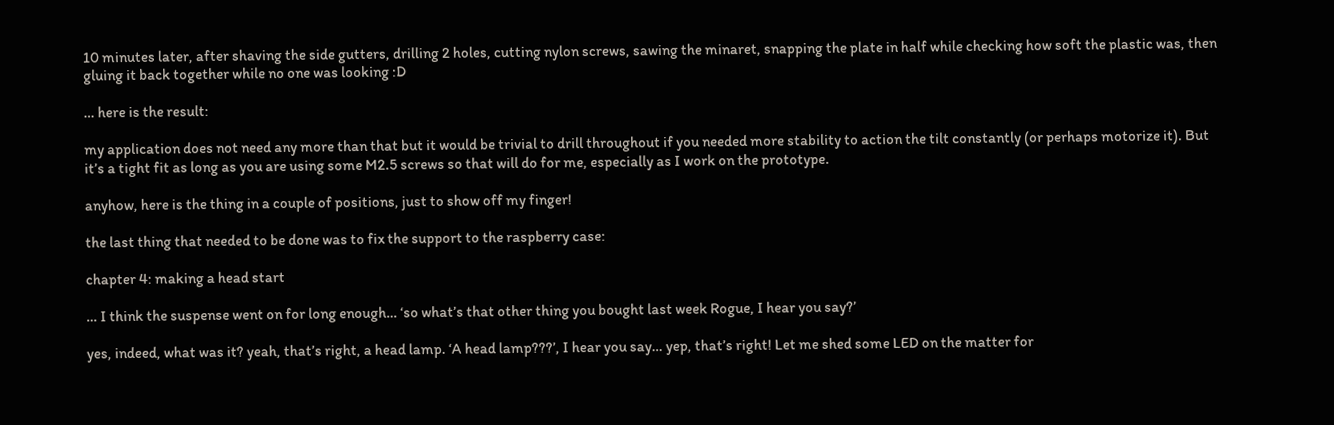10 minutes later, after shaving the side gutters, drilling 2 holes, cutting nylon screws, sawing the minaret, snapping the plate in half while checking how soft the plastic was, then gluing it back together while no one was looking :D

… here is the result:

my application does not need any more than that but it would be trivial to drill throughout if you needed more stability to action the tilt constantly (or perhaps motorize it). But it’s a tight fit as long as you are using some M2.5 screws so that will do for me, especially as I work on the prototype.

anyhow, here is the thing in a couple of positions, just to show off my finger!

the last thing that needed to be done was to fix the support to the raspberry case:

chapter 4: making a head start

… I think the suspense went on for long enough… ‘so what’s that other thing you bought last week Rogue, I hear you say?’

yes, indeed, what was it? yeah, that’s right, a head lamp. ‘A head lamp???’, I hear you say… yep, that’s right! Let me shed some LED on the matter for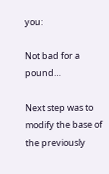you:

Not bad for a pound…

Next step was to modify the base of the previously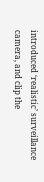introduced ‘realistic’ surveillance camera, and clip the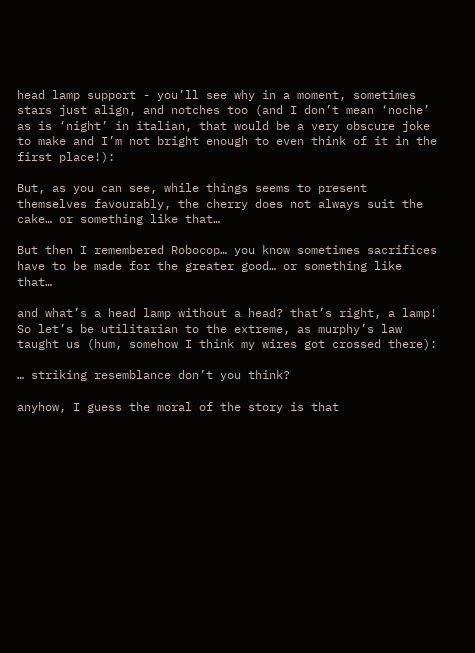head lamp support - you’ll see why in a moment, sometimes stars just align, and notches too (and I don’t mean ‘noche’ as is ‘night’ in italian, that would be a very obscure joke to make and I’m not bright enough to even think of it in the first place!):

But, as you can see, while things seems to present themselves favourably, the cherry does not always suit the cake… or something like that…

But then I remembered Robocop… you know sometimes sacrifices have to be made for the greater good… or something like that…

and what’s a head lamp without a head? that’s right, a lamp! So let’s be utilitarian to the extreme, as murphy’s law taught us (hum, somehow I think my wires got crossed there):

… striking resemblance don’t you think?

anyhow, I guess the moral of the story is that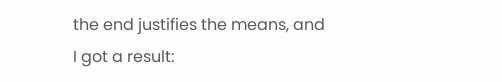the end justifies the means, and I got a result: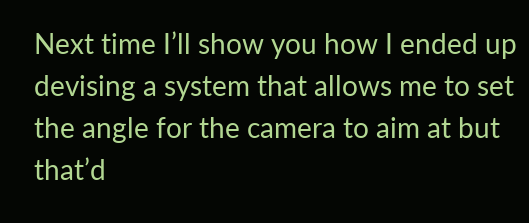Next time I’ll show you how I ended up devising a system that allows me to set the angle for the camera to aim at but that’d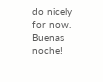do nicely for now. Buenas noche!